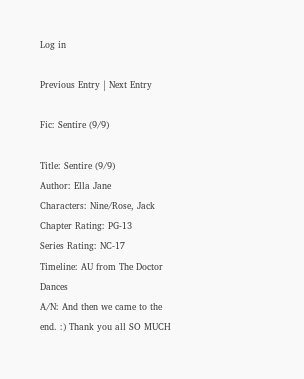Log in

Previous Entry | Next Entry

Fic: Sentire (9/9)

Title: Sentire (9/9)
Author: Ella Jane
Characters: Nine/Rose, Jack
Chapter Rating: PG-13
Series Rating: NC-17
Timeline: AU from The Doctor Dances
A/N: And then we came to the end. :) Thank you all SO MUCH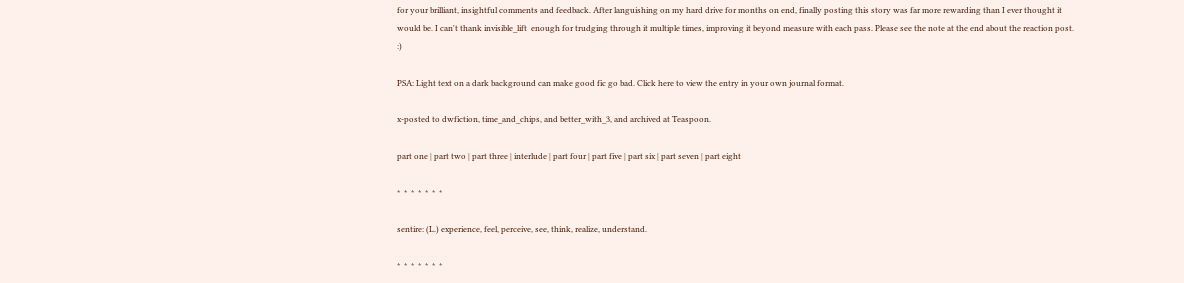for your brilliant, insightful comments and feedback. After languishing on my hard drive for months on end, finally posting this story was far more rewarding than I ever thought it would be. I can't thank invisible_lift  enough for trudging through it multiple times, improving it beyond measure with each pass. Please see the note at the end about the reaction post. :)

PSA: Light text on a dark background can make good fic go bad. Click here to view the entry in your own journal format.

x-posted to dwfiction, time_and_chips, and better_with_3, and archived at Teaspoon.

part one | part two | part three | interlude | part four | part five | part six | part seven | part eight

*  *  *  *  *  *  *

sentire: (L.) experience, feel, perceive, see, think, realize, understand.

*  *  *  *  *  *  *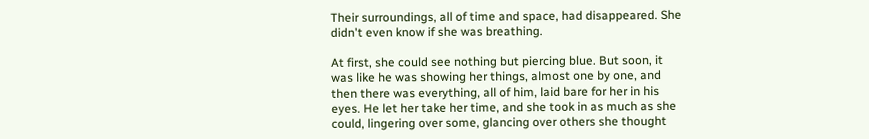Their surroundings, all of time and space, had disappeared. She didn't even know if she was breathing.

At first, she could see nothing but piercing blue. But soon, it was like he was showing her things, almost one by one, and then there was everything, all of him, laid bare for her in his eyes. He let her take her time, and she took in as much as she could, lingering over some, glancing over others she thought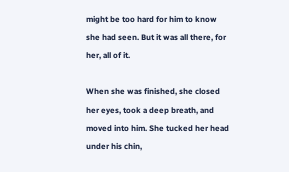might be too hard for him to know she had seen. But it was all there, for her, all of it.

When she was finished, she closed her eyes, took a deep breath, and moved into him. She tucked her head under his chin,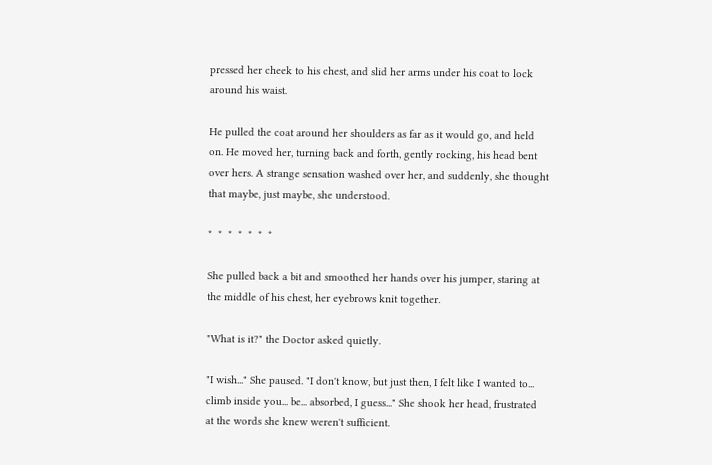pressed her cheek to his chest, and slid her arms under his coat to lock around his waist.

He pulled the coat around her shoulders as far as it would go, and held on. He moved her, turning back and forth, gently rocking, his head bent over hers. A strange sensation washed over her, and suddenly, she thought that maybe, just maybe, she understood.

*  *  *  *  *  *  *

She pulled back a bit and smoothed her hands over his jumper, staring at the middle of his chest, her eyebrows knit together.

"What is it?" the Doctor asked quietly.

"I wish..." She paused. "I don't know, but just then, I felt like I wanted to... climb inside you... be... absorbed, I guess..." She shook her head, frustrated at the words she knew weren't sufficient.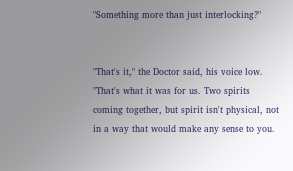"Something more than just interlocking?"


"That's it," the Doctor said, his voice low. "That's what it was for us. Two spirits coming together, but spirit isn't physical, not in a way that would make any sense to you.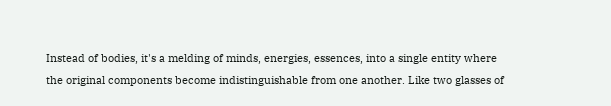Instead of bodies, it's a melding of minds, energies, essences, into a single entity where the original components become indistinguishable from one another. Like two glasses of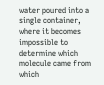water poured into a single container, where it becomes impossible to determine which molecule came from which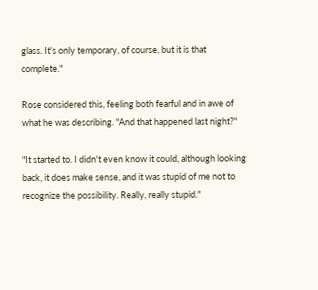glass. It's only temporary, of course, but it is that complete."

Rose considered this, feeling both fearful and in awe of what he was describing. "And that happened last night?"

"It started to. I didn't even know it could, although looking back, it does make sense, and it was stupid of me not to recognize the possibility. Really, really stupid."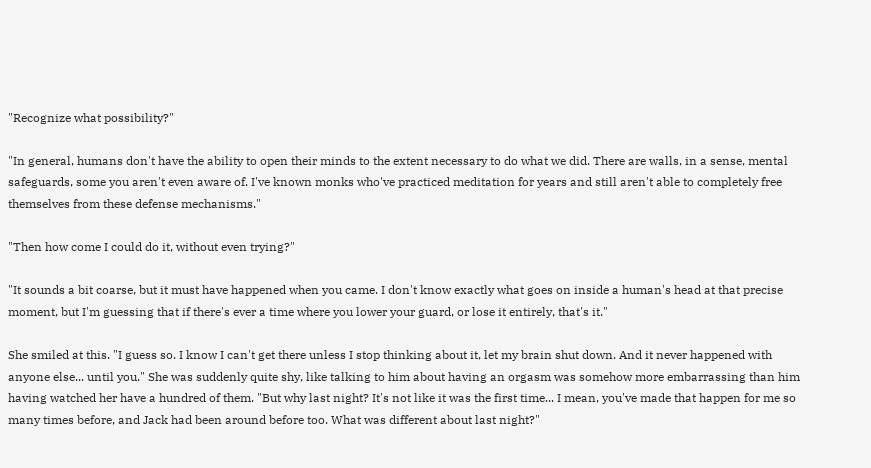"Recognize what possibility?"

"In general, humans don't have the ability to open their minds to the extent necessary to do what we did. There are walls, in a sense, mental safeguards, some you aren't even aware of. I've known monks who've practiced meditation for years and still aren't able to completely free themselves from these defense mechanisms."

"Then how come I could do it, without even trying?"

"It sounds a bit coarse, but it must have happened when you came. I don't know exactly what goes on inside a human's head at that precise moment, but I'm guessing that if there's ever a time where you lower your guard, or lose it entirely, that's it."

She smiled at this. "I guess so. I know I can't get there unless I stop thinking about it, let my brain shut down. And it never happened with anyone else... until you." She was suddenly quite shy, like talking to him about having an orgasm was somehow more embarrassing than him having watched her have a hundred of them. "But why last night? It's not like it was the first time... I mean, you've made that happen for me so many times before, and Jack had been around before too. What was different about last night?"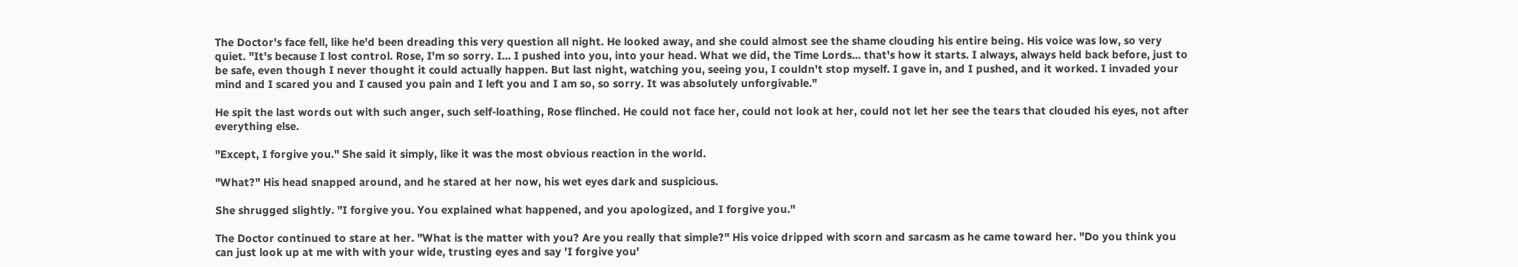The Doctor's face fell, like he'd been dreading this very question all night. He looked away, and she could almost see the shame clouding his entire being. His voice was low, so very quiet. "It's because I lost control. Rose, I'm so sorry. I... I pushed into you, into your head. What we did, the Time Lords... that's how it starts. I always, always held back before, just to be safe, even though I never thought it could actually happen. But last night, watching you, seeing you, I couldn't stop myself. I gave in, and I pushed, and it worked. I invaded your mind and I scared you and I caused you pain and I left you and I am so, so sorry. It was absolutely unforgivable."

He spit the last words out with such anger, such self-loathing, Rose flinched. He could not face her, could not look at her, could not let her see the tears that clouded his eyes, not after everything else.

"Except, I forgive you." She said it simply, like it was the most obvious reaction in the world.

"What?" His head snapped around, and he stared at her now, his wet eyes dark and suspicious.

She shrugged slightly. "I forgive you. You explained what happened, and you apologized, and I forgive you."

The Doctor continued to stare at her. "What is the matter with you? Are you really that simple?" His voice dripped with scorn and sarcasm as he came toward her. "Do you think you can just look up at me with with your wide, trusting eyes and say 'I forgive you'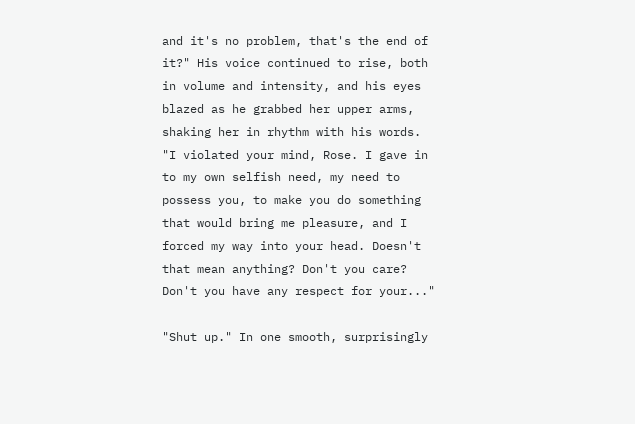and it's no problem, that's the end of it?" His voice continued to rise, both in volume and intensity, and his eyes blazed as he grabbed her upper arms, shaking her in rhythm with his words. "I violated your mind, Rose. I gave in to my own selfish need, my need to possess you, to make you do something that would bring me pleasure, and I forced my way into your head. Doesn't that mean anything? Don't you care? Don't you have any respect for your..."

"Shut up." In one smooth, surprisingly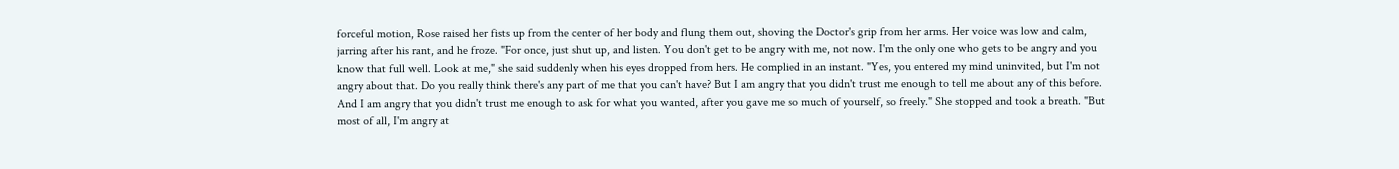forceful motion, Rose raised her fists up from the center of her body and flung them out, shoving the Doctor's grip from her arms. Her voice was low and calm, jarring after his rant, and he froze. "For once, just shut up, and listen. You don't get to be angry with me, not now. I'm the only one who gets to be angry and you know that full well. Look at me," she said suddenly when his eyes dropped from hers. He complied in an instant. "Yes, you entered my mind uninvited, but I'm not angry about that. Do you really think there's any part of me that you can't have? But I am angry that you didn't trust me enough to tell me about any of this before. And I am angry that you didn't trust me enough to ask for what you wanted, after you gave me so much of yourself, so freely." She stopped and took a breath. "But most of all, I'm angry at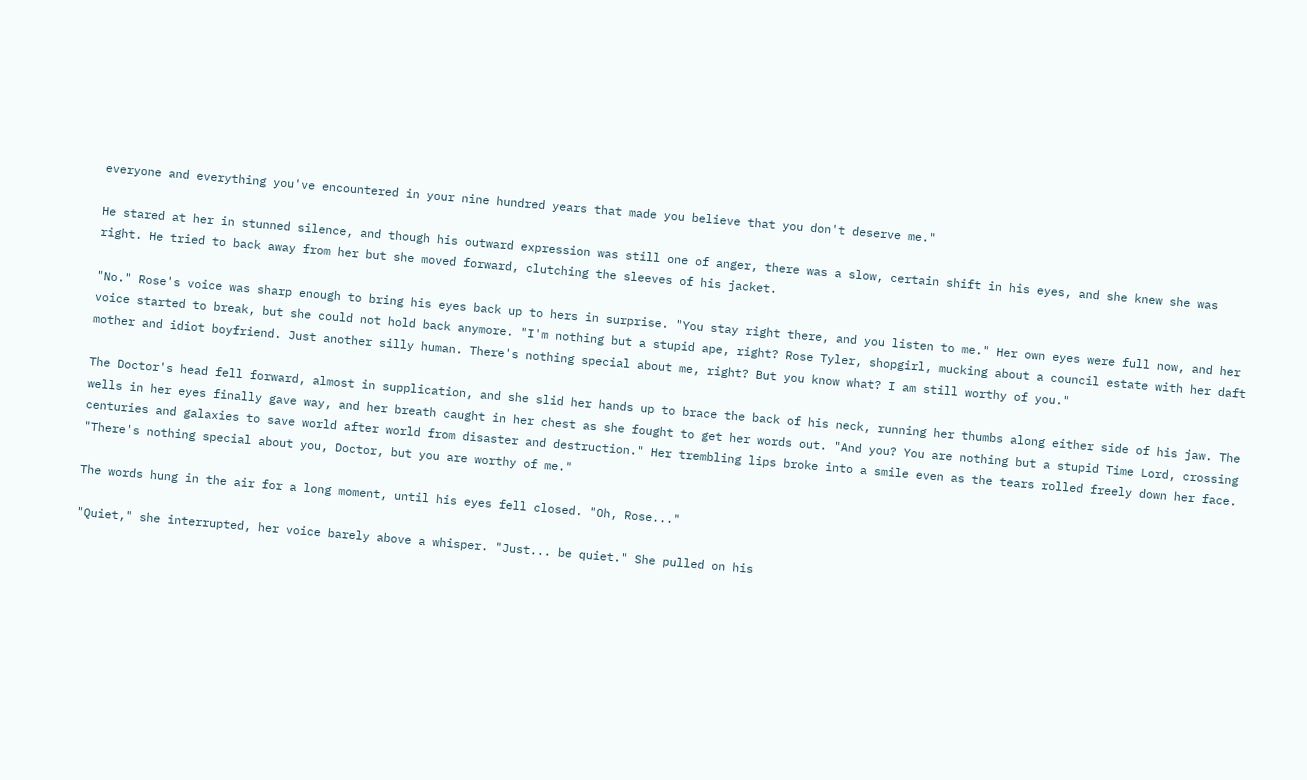everyone and everything you've encountered in your nine hundred years that made you believe that you don't deserve me."

He stared at her in stunned silence, and though his outward expression was still one of anger, there was a slow, certain shift in his eyes, and she knew she was right. He tried to back away from her but she moved forward, clutching the sleeves of his jacket.

"No." Rose's voice was sharp enough to bring his eyes back up to hers in surprise. "You stay right there, and you listen to me." Her own eyes were full now, and her voice started to break, but she could not hold back anymore. "I'm nothing but a stupid ape, right? Rose Tyler, shopgirl, mucking about a council estate with her daft mother and idiot boyfriend. Just another silly human. There's nothing special about me, right? But you know what? I am still worthy of you."

The Doctor's head fell forward, almost in supplication, and she slid her hands up to brace the back of his neck, running her thumbs along either side of his jaw. The wells in her eyes finally gave way, and her breath caught in her chest as she fought to get her words out. "And you? You are nothing but a stupid Time Lord, crossing centuries and galaxies to save world after world from disaster and destruction." Her trembling lips broke into a smile even as the tears rolled freely down her face. "There's nothing special about you, Doctor, but you are worthy of me."

The words hung in the air for a long moment, until his eyes fell closed. "Oh, Rose..."

"Quiet," she interrupted, her voice barely above a whisper. "Just... be quiet." She pulled on his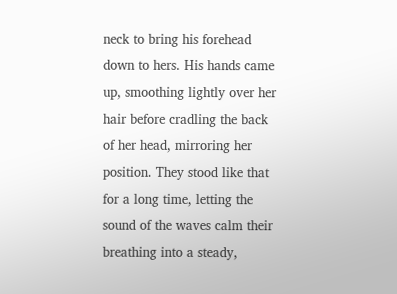neck to bring his forehead down to hers. His hands came up, smoothing lightly over her hair before cradling the back of her head, mirroring her position. They stood like that for a long time, letting the sound of the waves calm their breathing into a steady,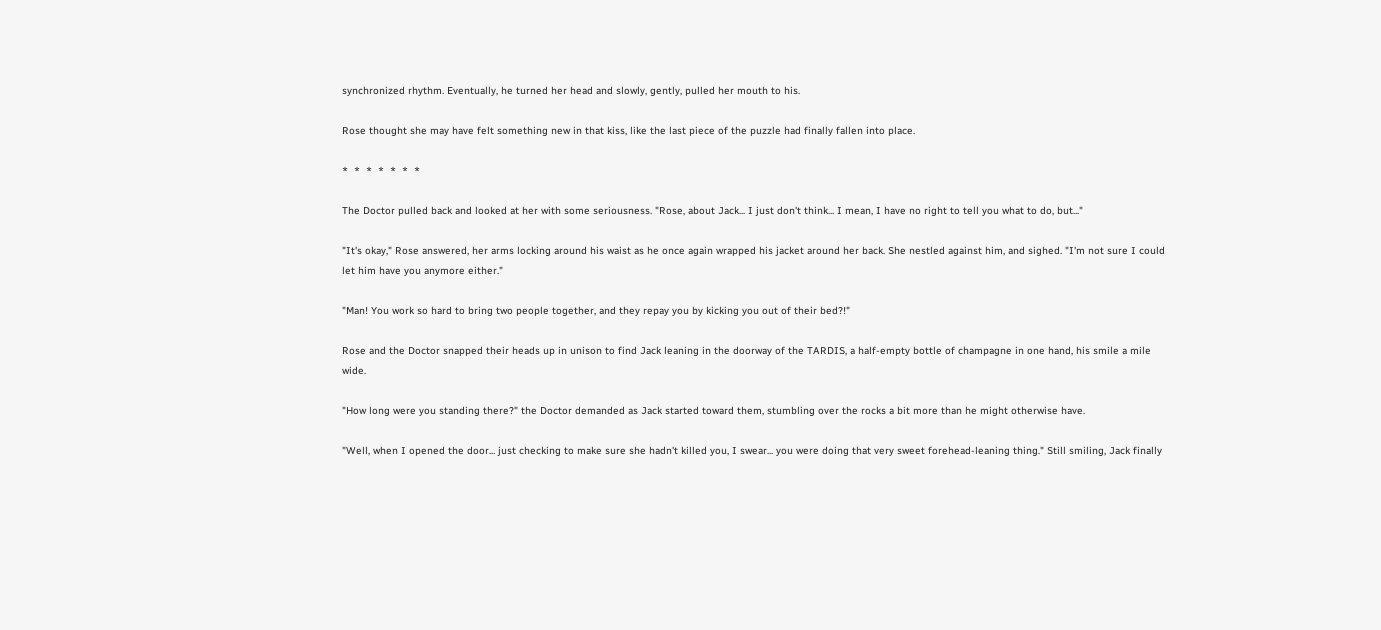synchronized rhythm. Eventually, he turned her head and slowly, gently, pulled her mouth to his.

Rose thought she may have felt something new in that kiss, like the last piece of the puzzle had finally fallen into place.

*  *  *  *  *  *  *

The Doctor pulled back and looked at her with some seriousness. "Rose, about Jack... I just don't think... I mean, I have no right to tell you what to do, but..."

"It's okay," Rose answered, her arms locking around his waist as he once again wrapped his jacket around her back. She nestled against him, and sighed. "I'm not sure I could let him have you anymore either."

"Man! You work so hard to bring two people together, and they repay you by kicking you out of their bed?!"

Rose and the Doctor snapped their heads up in unison to find Jack leaning in the doorway of the TARDIS, a half-empty bottle of champagne in one hand, his smile a mile wide.

"How long were you standing there?" the Doctor demanded as Jack started toward them, stumbling over the rocks a bit more than he might otherwise have.

"Well, when I opened the door... just checking to make sure she hadn't killed you, I swear... you were doing that very sweet forehead-leaning thing." Still smiling, Jack finally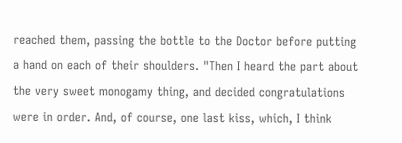reached them, passing the bottle to the Doctor before putting a hand on each of their shoulders. "Then I heard the part about the very sweet monogamy thing, and decided congratulations were in order. And, of course, one last kiss, which, I think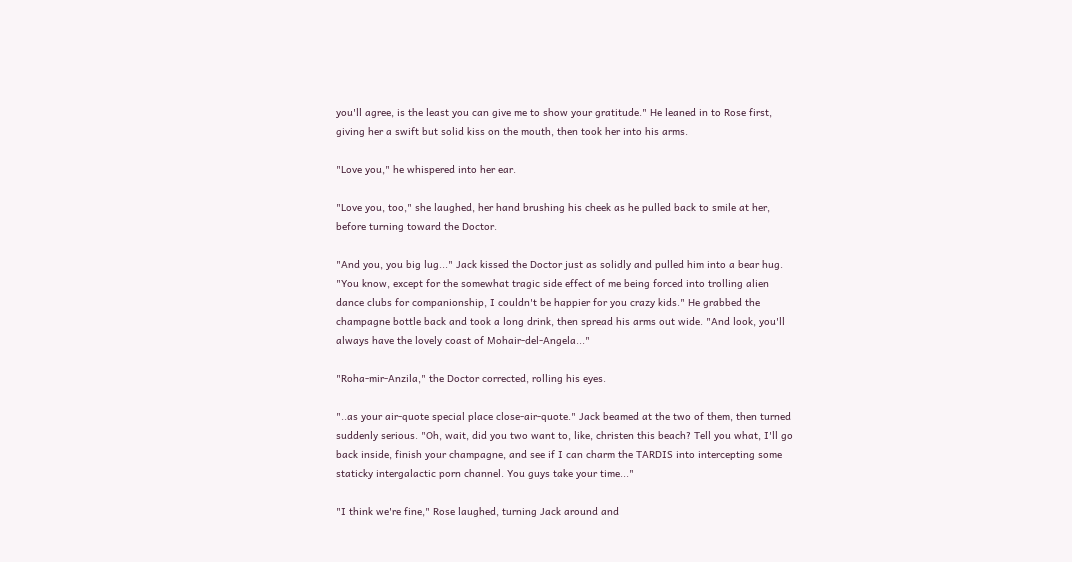you'll agree, is the least you can give me to show your gratitude." He leaned in to Rose first, giving her a swift but solid kiss on the mouth, then took her into his arms.

"Love you," he whispered into her ear.

"Love you, too," she laughed, her hand brushing his cheek as he pulled back to smile at her, before turning toward the Doctor.

"And you, you big lug..." Jack kissed the Doctor just as solidly and pulled him into a bear hug. "You know, except for the somewhat tragic side effect of me being forced into trolling alien dance clubs for companionship, I couldn't be happier for you crazy kids." He grabbed the champagne bottle back and took a long drink, then spread his arms out wide. "And look, you'll always have the lovely coast of Mohair-del-Angela..."

"Roha-mir-Anzila," the Doctor corrected, rolling his eyes.

"..as your air-quote special place close-air-quote." Jack beamed at the two of them, then turned suddenly serious. "Oh, wait, did you two want to, like, christen this beach? Tell you what, I'll go back inside, finish your champagne, and see if I can charm the TARDIS into intercepting some staticky intergalactic porn channel. You guys take your time..."

"I think we're fine," Rose laughed, turning Jack around and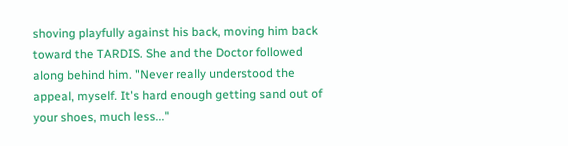shoving playfully against his back, moving him back toward the TARDIS. She and the Doctor followed along behind him. "Never really understood the appeal, myself. It's hard enough getting sand out of your shoes, much less..."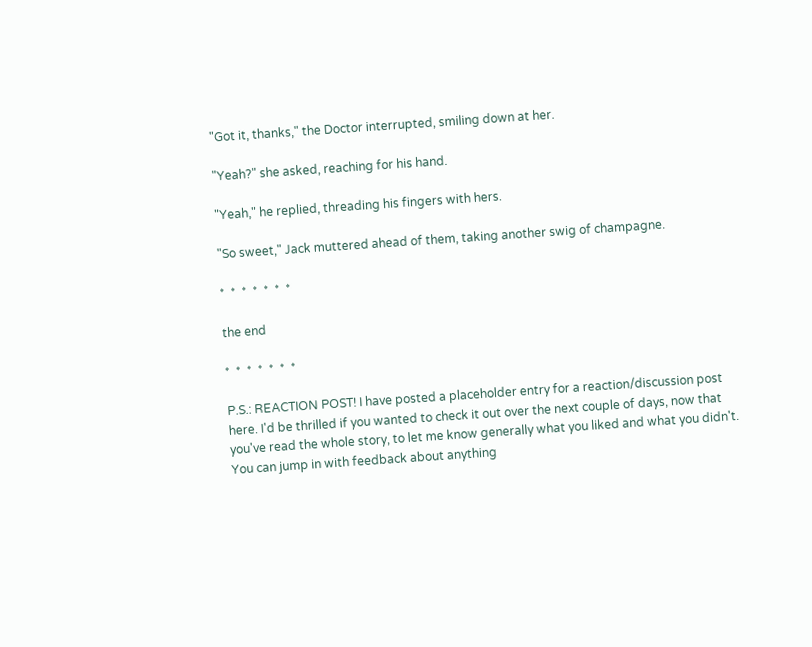"Got it, thanks," the Doctor interrupted, smiling down at her.

"Yeah?" she asked, reaching for his hand.

"Yeah," he replied, threading his fingers with hers.

"So sweet," Jack muttered ahead of them, taking another swig of champagne.

*  *  *  *  *  *  *

the end

*  *  *  *  *  *  *

P.S.: REACTION POST! I have posted a placeholder entry for a reaction/discussion post here. I'd be thrilled if you wanted to check it out over the next couple of days, now that you've read the whole story, to let me know generally what you liked and what you didn't. You can jump in with feedback about anything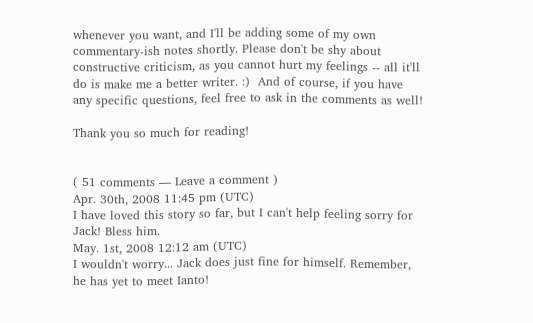whenever you want, and I'll be adding some of my own commentary-ish notes shortly. Please don't be shy about constructive criticism, as you cannot hurt my feelings -- all it'll do is make me a better writer. :)  And of course, if you have any specific questions, feel free to ask in the comments as well!

Thank you so much for reading!


( 51 comments — Leave a comment )
Apr. 30th, 2008 11:45 pm (UTC)
I have loved this story so far, but I can't help feeling sorry for Jack! Bless him.
May. 1st, 2008 12:12 am (UTC)
I wouldn't worry... Jack does just fine for himself. Remember, he has yet to meet Ianto!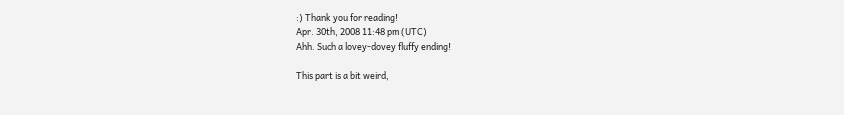:) Thank you for reading!
Apr. 30th, 2008 11:48 pm (UTC)
Ahh. Such a lovey-dovey fluffy ending!

This part is a bit weird,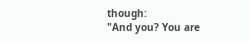though:
"And you? You are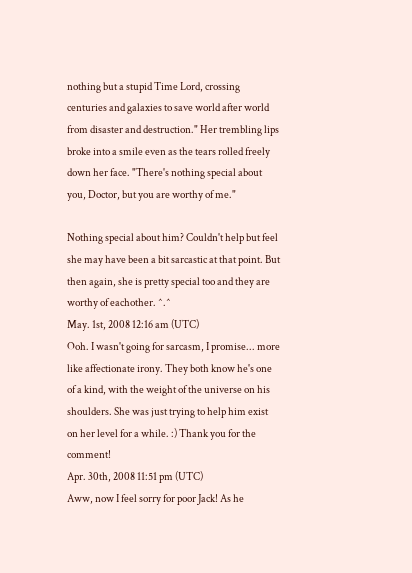nothing but a stupid Time Lord, crossing centuries and galaxies to save world after world from disaster and destruction." Her trembling lips broke into a smile even as the tears rolled freely down her face. "There's nothing special about you, Doctor, but you are worthy of me."

Nothing special about him? Couldn't help but feel she may have been a bit sarcastic at that point. But then again, she is pretty special too and they are worthy of eachother. ^.^
May. 1st, 2008 12:16 am (UTC)
Ooh. I wasn't going for sarcasm, I promise... more like affectionate irony. They both know he's one of a kind, with the weight of the universe on his shoulders. She was just trying to help him exist on her level for a while. :) Thank you for the comment!
Apr. 30th, 2008 11:51 pm (UTC)
Aww, now I feel sorry for poor Jack! As he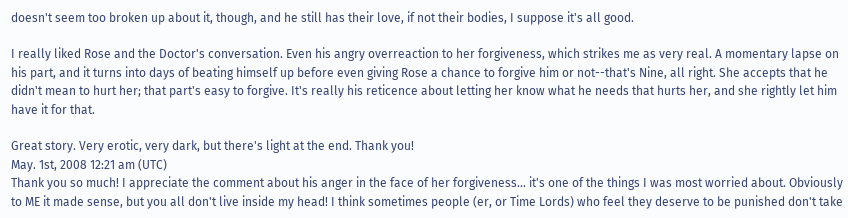doesn't seem too broken up about it, though, and he still has their love, if not their bodies, I suppose it's all good.

I really liked Rose and the Doctor's conversation. Even his angry overreaction to her forgiveness, which strikes me as very real. A momentary lapse on his part, and it turns into days of beating himself up before even giving Rose a chance to forgive him or not--that's Nine, all right. She accepts that he didn't mean to hurt her; that part's easy to forgive. It's really his reticence about letting her know what he needs that hurts her, and she rightly let him have it for that.

Great story. Very erotic, very dark, but there's light at the end. Thank you!
May. 1st, 2008 12:21 am (UTC)
Thank you so much! I appreciate the comment about his anger in the face of her forgiveness... it's one of the things I was most worried about. Obviously to ME it made sense, but you all don't live inside my head! I think sometimes people (er, or Time Lords) who feel they deserve to be punished don't take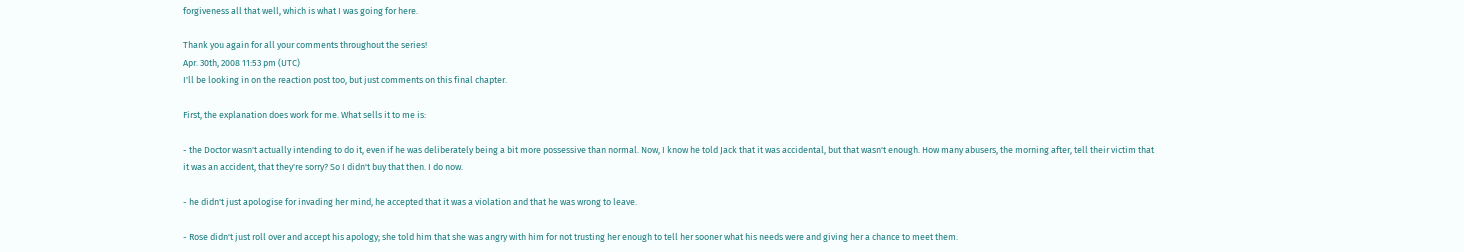forgiveness all that well, which is what I was going for here.

Thank you again for all your comments throughout the series!
Apr. 30th, 2008 11:53 pm (UTC)
I'll be looking in on the reaction post too, but just comments on this final chapter.

First, the explanation does work for me. What sells it to me is:

- the Doctor wasn't actually intending to do it, even if he was deliberately being a bit more possessive than normal. Now, I know he told Jack that it was accidental, but that wasn't enough. How many abusers, the morning after, tell their victim that it was an accident, that they're sorry? So I didn't buy that then. I do now.

- he didn't just apologise for invading her mind, he accepted that it was a violation and that he was wrong to leave.

- Rose didn't just roll over and accept his apology; she told him that she was angry with him for not trusting her enough to tell her sooner what his needs were and giving her a chance to meet them.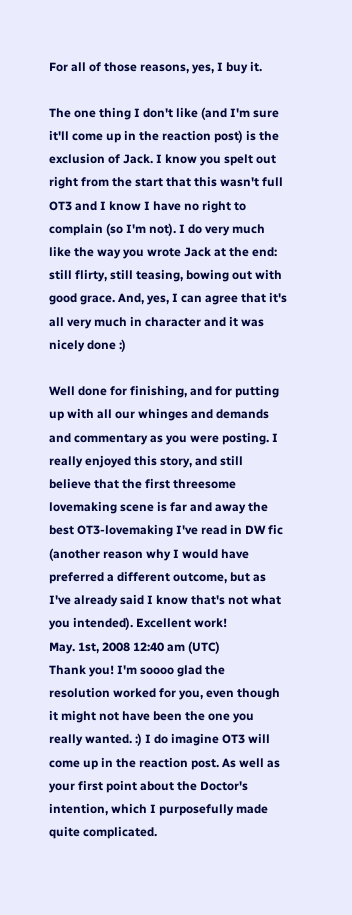For all of those reasons, yes, I buy it.

The one thing I don't like (and I'm sure it'll come up in the reaction post) is the exclusion of Jack. I know you spelt out right from the start that this wasn't full OT3 and I know I have no right to complain (so I'm not). I do very much like the way you wrote Jack at the end: still flirty, still teasing, bowing out with good grace. And, yes, I can agree that it's all very much in character and it was nicely done :)

Well done for finishing, and for putting up with all our whinges and demands and commentary as you were posting. I really enjoyed this story, and still believe that the first threesome lovemaking scene is far and away the best OT3-lovemaking I've read in DW fic (another reason why I would have preferred a different outcome, but as I've already said I know that's not what you intended). Excellent work!
May. 1st, 2008 12:40 am (UTC)
Thank you! I'm soooo glad the resolution worked for you, even though it might not have been the one you really wanted. :) I do imagine OT3 will come up in the reaction post. As well as your first point about the Doctor's intention, which I purposefully made quite complicated.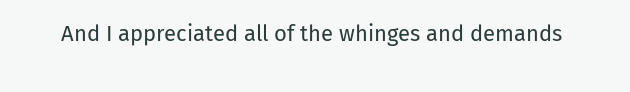And I appreciated all of the whinges and demands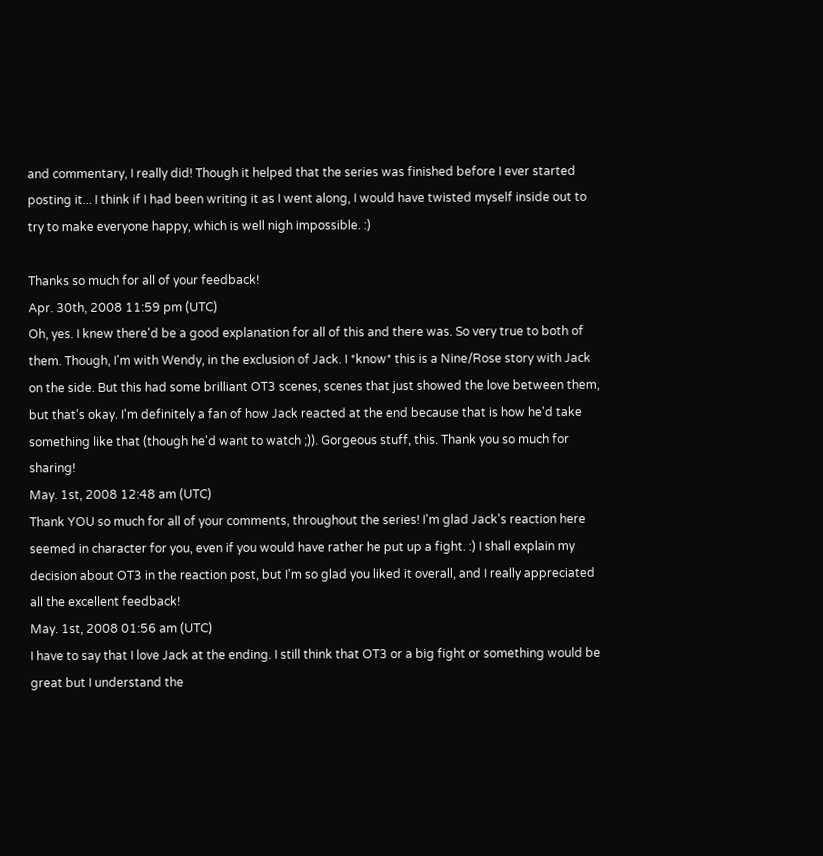and commentary, I really did! Though it helped that the series was finished before I ever started posting it... I think if I had been writing it as I went along, I would have twisted myself inside out to try to make everyone happy, which is well nigh impossible. :)

Thanks so much for all of your feedback!
Apr. 30th, 2008 11:59 pm (UTC)
Oh, yes. I knew there'd be a good explanation for all of this and there was. So very true to both of them. Though, I'm with Wendy, in the exclusion of Jack. I *know* this is a Nine/Rose story with Jack on the side. But this had some brilliant OT3 scenes, scenes that just showed the love between them, but that's okay. I'm definitely a fan of how Jack reacted at the end because that is how he'd take something like that (though he'd want to watch ;)). Gorgeous stuff, this. Thank you so much for sharing!
May. 1st, 2008 12:48 am (UTC)
Thank YOU so much for all of your comments, throughout the series! I'm glad Jack's reaction here seemed in character for you, even if you would have rather he put up a fight. :) I shall explain my decision about OT3 in the reaction post, but I'm so glad you liked it overall, and I really appreciated all the excellent feedback!
May. 1st, 2008 01:56 am (UTC)
I have to say that I love Jack at the ending. I still think that OT3 or a big fight or something would be great but I understand the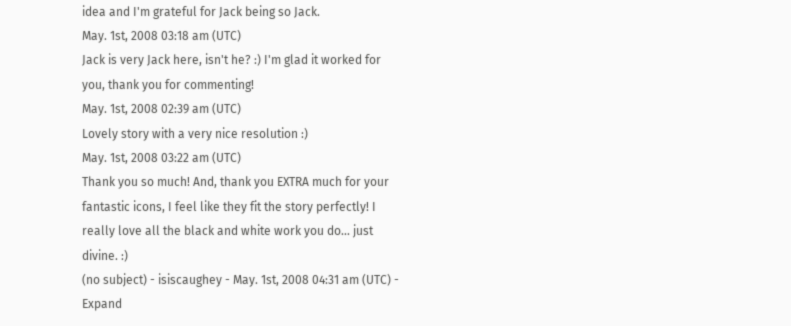idea and I'm grateful for Jack being so Jack.
May. 1st, 2008 03:18 am (UTC)
Jack is very Jack here, isn't he? :) I'm glad it worked for you, thank you for commenting!
May. 1st, 2008 02:39 am (UTC)
Lovely story with a very nice resolution :)
May. 1st, 2008 03:22 am (UTC)
Thank you so much! And, thank you EXTRA much for your fantastic icons, I feel like they fit the story perfectly! I really love all the black and white work you do... just divine. :)
(no subject) - isiscaughey - May. 1st, 2008 04:31 am (UTC) - Expand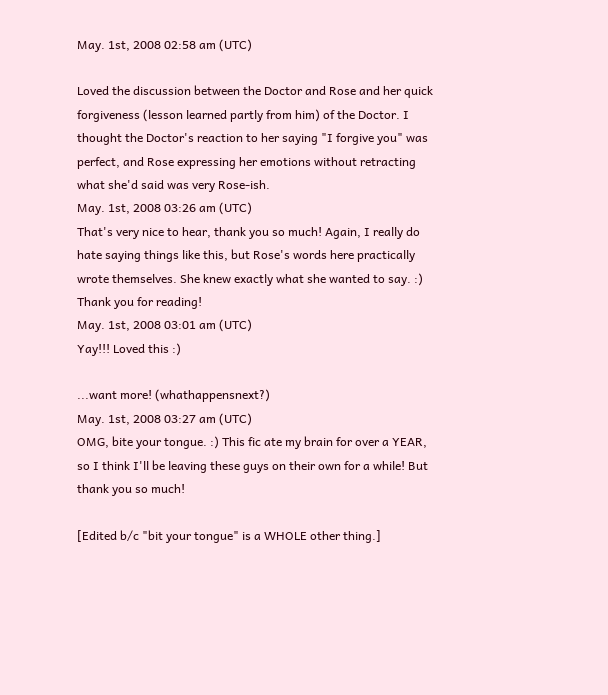May. 1st, 2008 02:58 am (UTC)

Loved the discussion between the Doctor and Rose and her quick forgiveness (lesson learned partly from him) of the Doctor. I thought the Doctor's reaction to her saying "I forgive you" was perfect, and Rose expressing her emotions without retracting what she'd said was very Rose-ish.
May. 1st, 2008 03:26 am (UTC)
That's very nice to hear, thank you so much! Again, I really do hate saying things like this, but Rose's words here practically wrote themselves. She knew exactly what she wanted to say. :) Thank you for reading!
May. 1st, 2008 03:01 am (UTC)
Yay!!! Loved this :)

...want more! (whathappensnext?)
May. 1st, 2008 03:27 am (UTC)
OMG, bite your tongue. :) This fic ate my brain for over a YEAR, so I think I'll be leaving these guys on their own for a while! But thank you so much!

[Edited b/c "bit your tongue" is a WHOLE other thing.]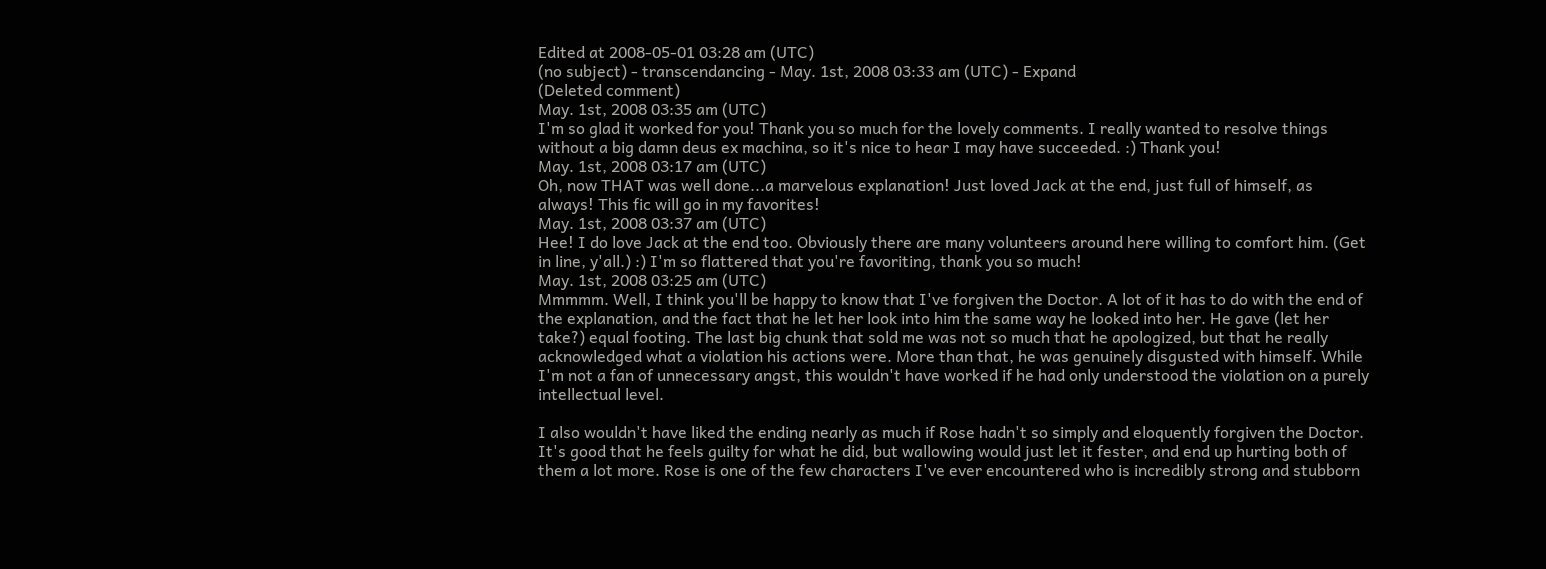Edited at 2008-05-01 03:28 am (UTC)
(no subject) - transcendancing - May. 1st, 2008 03:33 am (UTC) - Expand
(Deleted comment)
May. 1st, 2008 03:35 am (UTC)
I'm so glad it worked for you! Thank you so much for the lovely comments. I really wanted to resolve things without a big damn deus ex machina, so it's nice to hear I may have succeeded. :) Thank you!
May. 1st, 2008 03:17 am (UTC)
Oh, now THAT was well done...a marvelous explanation! Just loved Jack at the end, just full of himself, as always! This fic will go in my favorites!
May. 1st, 2008 03:37 am (UTC)
Hee! I do love Jack at the end too. Obviously there are many volunteers around here willing to comfort him. (Get in line, y'all.) :) I'm so flattered that you're favoriting, thank you so much!
May. 1st, 2008 03:25 am (UTC)
Mmmmm. Well, I think you'll be happy to know that I've forgiven the Doctor. A lot of it has to do with the end of the explanation, and the fact that he let her look into him the same way he looked into her. He gave (let her take?) equal footing. The last big chunk that sold me was not so much that he apologized, but that he really acknowledged what a violation his actions were. More than that, he was genuinely disgusted with himself. While I'm not a fan of unnecessary angst, this wouldn't have worked if he had only understood the violation on a purely intellectual level.

I also wouldn't have liked the ending nearly as much if Rose hadn't so simply and eloquently forgiven the Doctor. It's good that he feels guilty for what he did, but wallowing would just let it fester, and end up hurting both of them a lot more. Rose is one of the few characters I've ever encountered who is incredibly strong and stubborn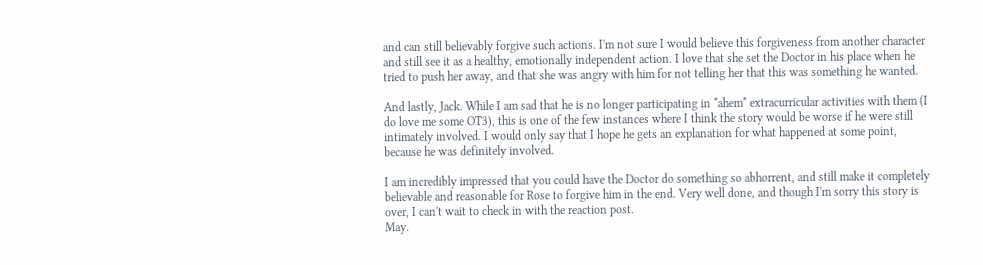and can still believably forgive such actions. I'm not sure I would believe this forgiveness from another character and still see it as a healthy, emotionally independent action. I love that she set the Doctor in his place when he tried to push her away, and that she was angry with him for not telling her that this was something he wanted.

And lastly, Jack. While I am sad that he is no longer participating in *ahem* extracurricular activities with them (I do love me some OT3), this is one of the few instances where I think the story would be worse if he were still intimately involved. I would only say that I hope he gets an explanation for what happened at some point, because he was definitely involved.

I am incredibly impressed that you could have the Doctor do something so abhorrent, and still make it completely believable and reasonable for Rose to forgive him in the end. Very well done, and though I'm sorry this story is over, I can't wait to check in with the reaction post.
May.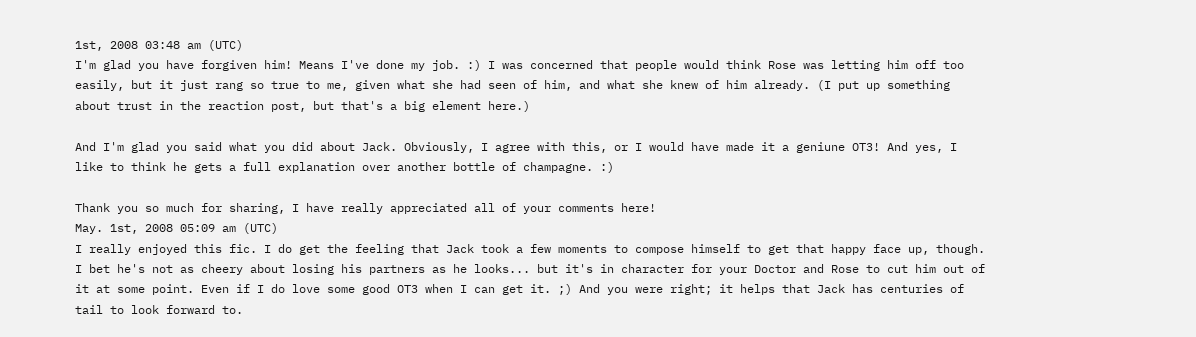1st, 2008 03:48 am (UTC)
I'm glad you have forgiven him! Means I've done my job. :) I was concerned that people would think Rose was letting him off too easily, but it just rang so true to me, given what she had seen of him, and what she knew of him already. (I put up something about trust in the reaction post, but that's a big element here.)

And I'm glad you said what you did about Jack. Obviously, I agree with this, or I would have made it a geniune OT3! And yes, I like to think he gets a full explanation over another bottle of champagne. :)

Thank you so much for sharing, I have really appreciated all of your comments here!
May. 1st, 2008 05:09 am (UTC)
I really enjoyed this fic. I do get the feeling that Jack took a few moments to compose himself to get that happy face up, though. I bet he's not as cheery about losing his partners as he looks... but it's in character for your Doctor and Rose to cut him out of it at some point. Even if I do love some good OT3 when I can get it. ;) And you were right; it helps that Jack has centuries of tail to look forward to.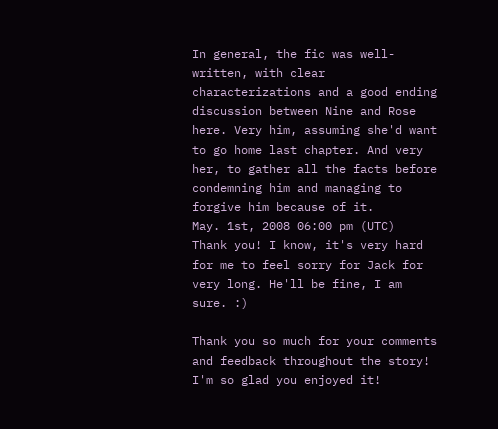In general, the fic was well-written, with clear characterizations and a good ending discussion between Nine and Rose here. Very him, assuming she'd want to go home last chapter. And very her, to gather all the facts before condemning him and managing to forgive him because of it.
May. 1st, 2008 06:00 pm (UTC)
Thank you! I know, it's very hard for me to feel sorry for Jack for very long. He'll be fine, I am sure. :)

Thank you so much for your comments and feedback throughout the story! I'm so glad you enjoyed it!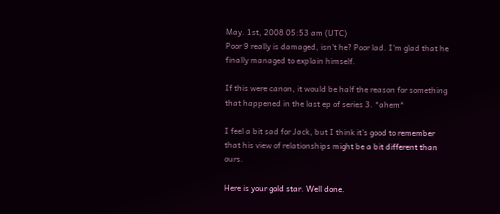May. 1st, 2008 05:53 am (UTC)
Poor 9 really is damaged, isn't he? Poor lad. I'm glad that he finally managed to explain himself.

If this were canon, it would be half the reason for something that happened in the last ep of series 3. *ahem*

I feel a bit sad for Jack, but I think it's good to remember that his view of relationships might be a bit different than ours.

Here is your gold star. Well done.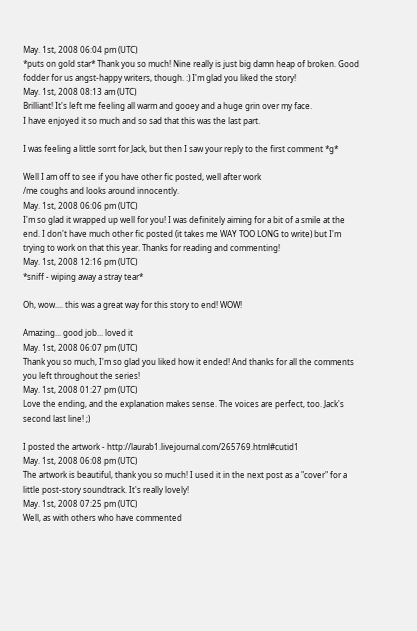May. 1st, 2008 06:04 pm (UTC)
*puts on gold star* Thank you so much! Nine really is just big damn heap of broken. Good fodder for us angst-happy writers, though. :) I'm glad you liked the story!
May. 1st, 2008 08:13 am (UTC)
Brilliant! It's left me feeling all warm and gooey and a huge grin over my face.
I have enjoyed it so much and so sad that this was the last part.

I was feeling a little sorrt for Jack, but then I saw your reply to the first comment *g*

Well I am off to see if you have other fic posted, well after work
/me coughs and looks around innocently.
May. 1st, 2008 06:06 pm (UTC)
I'm so glad it wrapped up well for you! I was definitely aiming for a bit of a smile at the end. I don't have much other fic posted (it takes me WAY TOO LONG to write) but I'm trying to work on that this year. Thanks for reading and commenting!
May. 1st, 2008 12:16 pm (UTC)
*sniff - wiping away a stray tear*

Oh, wow.... this was a great way for this story to end! WOW!

Amazing... good job... loved it
May. 1st, 2008 06:07 pm (UTC)
Thank you so much, I'm so glad you liked how it ended! And thanks for all the comments you left throughout the series!
May. 1st, 2008 01:27 pm (UTC)
Love the ending, and the explanation makes sense. The voices are perfect, too. Jack's second last line! ;)

I posted the artwork - http://laurab1.livejournal.com/265769.html#cutid1
May. 1st, 2008 06:08 pm (UTC)
The artwork is beautiful, thank you so much! I used it in the next post as a "cover" for a little post-story soundtrack. It's really lovely!
May. 1st, 2008 07:25 pm (UTC)
Well, as with others who have commented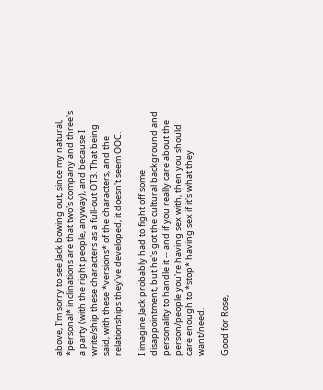above, I'm sorry to see Jack bowing out, since my natural, *personal* inclinations are that two's company and three's a party (with the right people, anyway), and because I write/ship these characters as a full-out OT3. That being said, with these *versions* of the characters, and the relationships they've developed, it doesn't seem OOC.

I imagine Jack probably had to fight off some disappointment, but he's got the cultural background and personality to handle it -- and if you really care about the person/people you're having sex with, then you should care enough to *stop* having sex if it's what they want/need.

Good for Rose,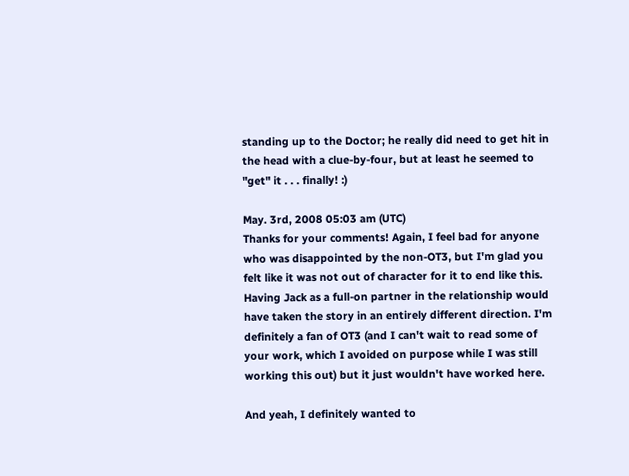standing up to the Doctor; he really did need to get hit in the head with a clue-by-four, but at least he seemed to "get" it . . . finally! :)

May. 3rd, 2008 05:03 am (UTC)
Thanks for your comments! Again, I feel bad for anyone who was disappointed by the non-OT3, but I'm glad you felt like it was not out of character for it to end like this. Having Jack as a full-on partner in the relationship would have taken the story in an entirely different direction. I'm definitely a fan of OT3 (and I can't wait to read some of your work, which I avoided on purpose while I was still working this out) but it just wouldn't have worked here.

And yeah, I definitely wanted to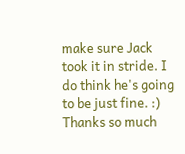make sure Jack took it in stride. I do think he's going to be just fine. :) Thanks so much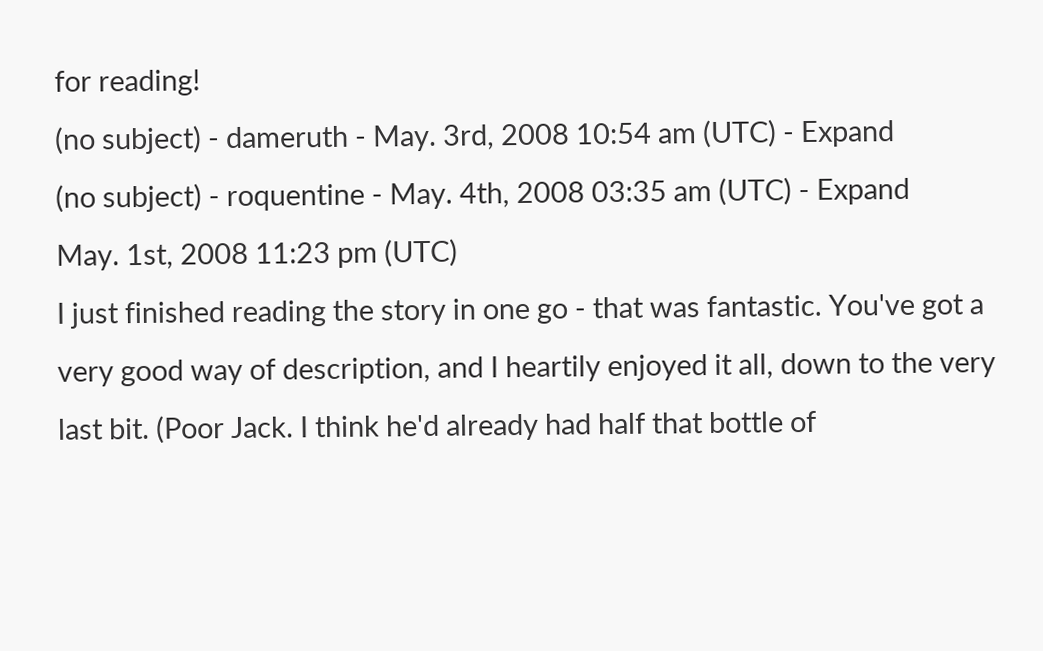for reading!
(no subject) - dameruth - May. 3rd, 2008 10:54 am (UTC) - Expand
(no subject) - roquentine - May. 4th, 2008 03:35 am (UTC) - Expand
May. 1st, 2008 11:23 pm (UTC)
I just finished reading the story in one go - that was fantastic. You've got a very good way of description, and I heartily enjoyed it all, down to the very last bit. (Poor Jack. I think he'd already had half that bottle of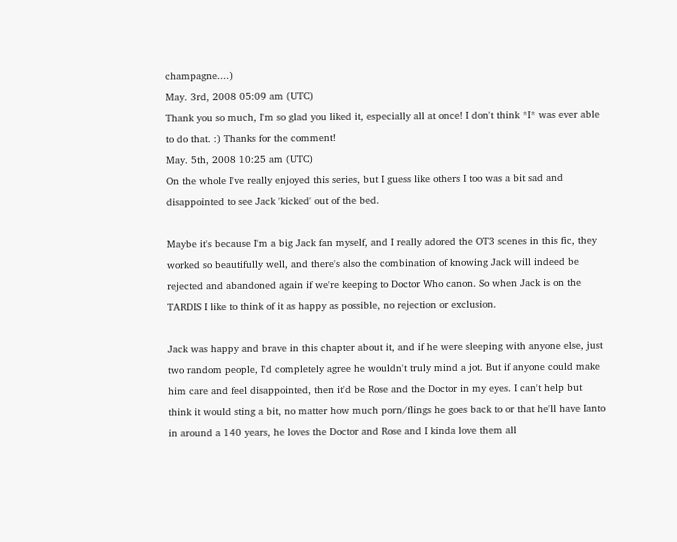champagne....)
May. 3rd, 2008 05:09 am (UTC)
Thank you so much, I'm so glad you liked it, especially all at once! I don't think *I* was ever able to do that. :) Thanks for the comment!
May. 5th, 2008 10:25 am (UTC)
On the whole I've really enjoyed this series, but I guess like others I too was a bit sad and disappointed to see Jack 'kicked' out of the bed.

Maybe it's because I'm a big Jack fan myself, and I really adored the OT3 scenes in this fic, they worked so beautifully well, and there's also the combination of knowing Jack will indeed be rejected and abandoned again if we're keeping to Doctor Who canon. So when Jack is on the TARDIS I like to think of it as happy as possible, no rejection or exclusion.

Jack was happy and brave in this chapter about it, and if he were sleeping with anyone else, just two random people, I'd completely agree he wouldn't truly mind a jot. But if anyone could make him care and feel disappointed, then it'd be Rose and the Doctor in my eyes. I can't help but think it would sting a bit, no matter how much porn/flings he goes back to or that he'll have Ianto in around a 140 years, he loves the Doctor and Rose and I kinda love them all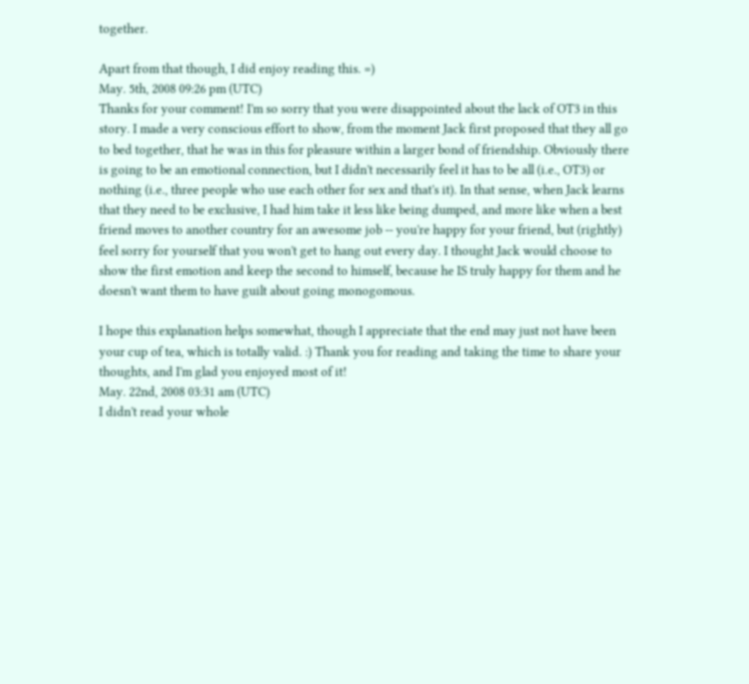together.

Apart from that though, I did enjoy reading this. =)
May. 5th, 2008 09:26 pm (UTC)
Thanks for your comment! I'm so sorry that you were disappointed about the lack of OT3 in this story. I made a very conscious effort to show, from the moment Jack first proposed that they all go to bed together, that he was in this for pleasure within a larger bond of friendship. Obviously there is going to be an emotional connection, but I didn't necessarily feel it has to be all (i.e., OT3) or nothing (i.e., three people who use each other for sex and that's it). In that sense, when Jack learns that they need to be exclusive, I had him take it less like being dumped, and more like when a best friend moves to another country for an awesome job -- you're happy for your friend, but (rightly) feel sorry for yourself that you won't get to hang out every day. I thought Jack would choose to show the first emotion and keep the second to himself, because he IS truly happy for them and he doesn't want them to have guilt about going monogomous.

I hope this explanation helps somewhat, though I appreciate that the end may just not have been your cup of tea, which is totally valid. :) Thank you for reading and taking the time to share your thoughts, and I'm glad you enjoyed most of it!
May. 22nd, 2008 03:31 am (UTC)
I didn't read your whole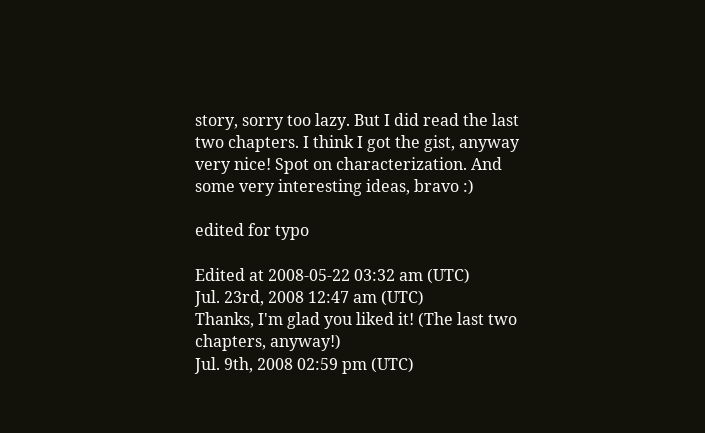story, sorry too lazy. But I did read the last two chapters. I think I got the gist, anyway very nice! Spot on characterization. And some very interesting ideas, bravo :)

edited for typo

Edited at 2008-05-22 03:32 am (UTC)
Jul. 23rd, 2008 12:47 am (UTC)
Thanks, I'm glad you liked it! (The last two chapters, anyway!)
Jul. 9th, 2008 02:59 pm (UTC)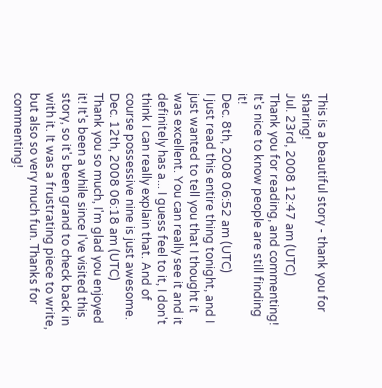This is a beautiful story - thank you for sharing!
Jul. 23rd, 2008 12:47 am (UTC)
Thank you for reading, and commenting! It's nice to know people are still finding it!
Dec. 8th, 2008 06:52 am (UTC)
I just read this entire thing tonight, and I just wanted to tell you that I thought it was excellent. You can really see it and it definitely has a... I guess feel to it, I don't think I can really explain that. And of course possessive nine is just awesome.
Dec. 12th, 2008 06:18 am (UTC)
Thank you so much, I'm glad you enjoyed it! It's been a while since I've visited this story, so it's been grand to check back in with it. It was a frustrating piece to write, but also so very much fun. Thanks for commenting!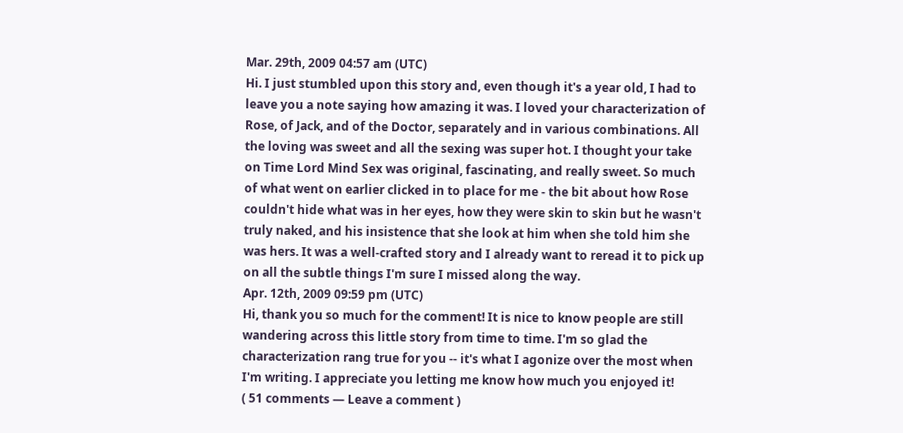Mar. 29th, 2009 04:57 am (UTC)
Hi. I just stumbled upon this story and, even though it's a year old, I had to leave you a note saying how amazing it was. I loved your characterization of Rose, of Jack, and of the Doctor, separately and in various combinations. All the loving was sweet and all the sexing was super hot. I thought your take on Time Lord Mind Sex was original, fascinating, and really sweet. So much of what went on earlier clicked in to place for me - the bit about how Rose couldn't hide what was in her eyes, how they were skin to skin but he wasn't truly naked, and his insistence that she look at him when she told him she was hers. It was a well-crafted story and I already want to reread it to pick up on all the subtle things I'm sure I missed along the way.
Apr. 12th, 2009 09:59 pm (UTC)
Hi, thank you so much for the comment! It is nice to know people are still wandering across this little story from time to time. I'm so glad the characterization rang true for you -- it's what I agonize over the most when I'm writing. I appreciate you letting me know how much you enjoyed it!
( 51 comments — Leave a comment )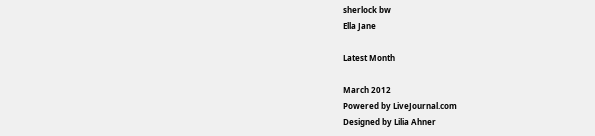sherlock bw
Ella Jane

Latest Month

March 2012
Powered by LiveJournal.com
Designed by Lilia Ahner